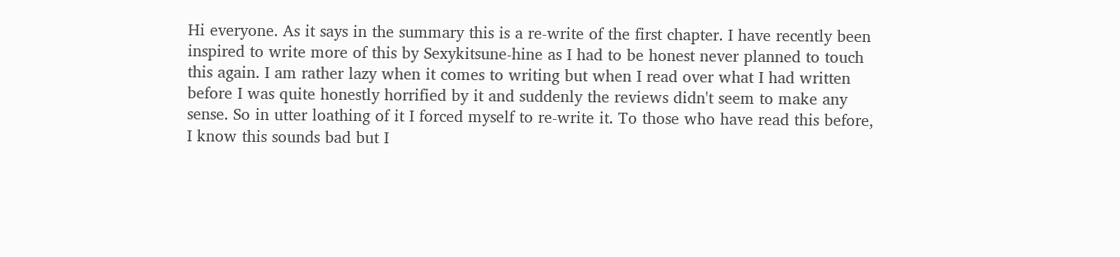Hi everyone. As it says in the summary this is a re-write of the first chapter. I have recently been inspired to write more of this by Sexykitsune-hine as I had to be honest never planned to touch this again. I am rather lazy when it comes to writing but when I read over what I had written before I was quite honestly horrified by it and suddenly the reviews didn't seem to make any sense. So in utter loathing of it I forced myself to re-write it. To those who have read this before, I know this sounds bad but I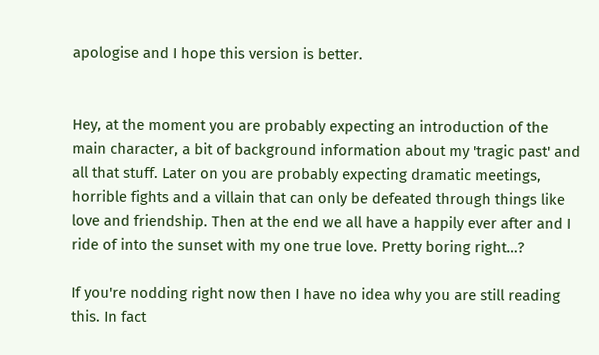apologise and I hope this version is better.


Hey, at the moment you are probably expecting an introduction of the main character, a bit of background information about my 'tragic past' and all that stuff. Later on you are probably expecting dramatic meetings, horrible fights and a villain that can only be defeated through things like
love and friendship. Then at the end we all have a happily ever after and I ride of into the sunset with my one true love. Pretty boring right…?

If you're nodding right now then I have no idea why you are still reading this. In fact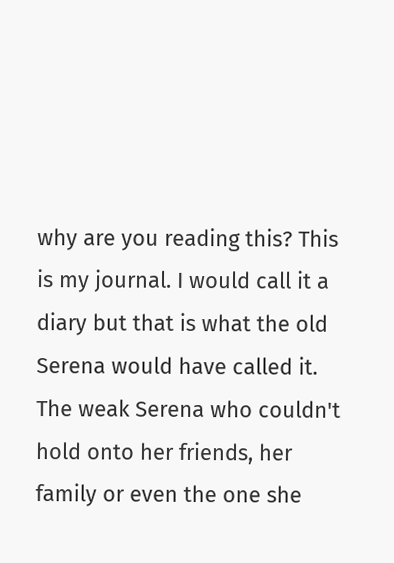why are you reading this? This is my journal. I would call it a diary but that is what the old Serena would have called it. The weak Serena who couldn't hold onto her friends, her family or even the one she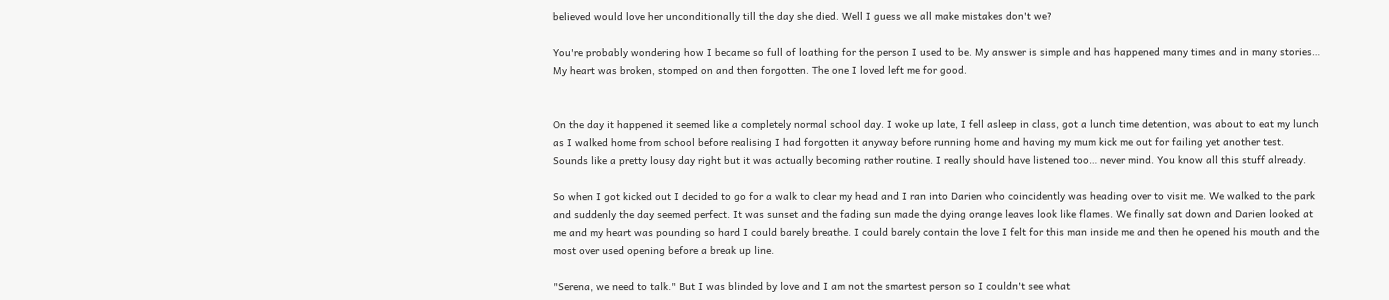believed would love her unconditionally till the day she died. Well I guess we all make mistakes don't we?

You're probably wondering how I became so full of loathing for the person I used to be. My answer is simple and has happened many times and in many stories… My heart was broken, stomped on and then forgotten. The one I loved left me for good.


On the day it happened it seemed like a completely normal school day. I woke up late, I fell asleep in class, got a lunch time detention, was about to eat my lunch as I walked home from school before realising I had forgotten it anyway before running home and having my mum kick me out for failing yet another test. Sounds like a pretty lousy day right but it was actually becoming rather routine. I really should have listened too… never mind. You know all this stuff already.

So when I got kicked out I decided to go for a walk to clear my head and I ran into Darien who coincidently was heading over to visit me. We walked to the park and suddenly the day seemed perfect. It was sunset and the fading sun made the dying orange leaves look like flames. We finally sat down and Darien looked at me and my heart was pounding so hard I could barely breathe. I could barely contain the love I felt for this man inside me and then he opened his mouth and the most over used opening before a break up line.

"Serena, we need to talk." But I was blinded by love and I am not the smartest person so I couldn't see what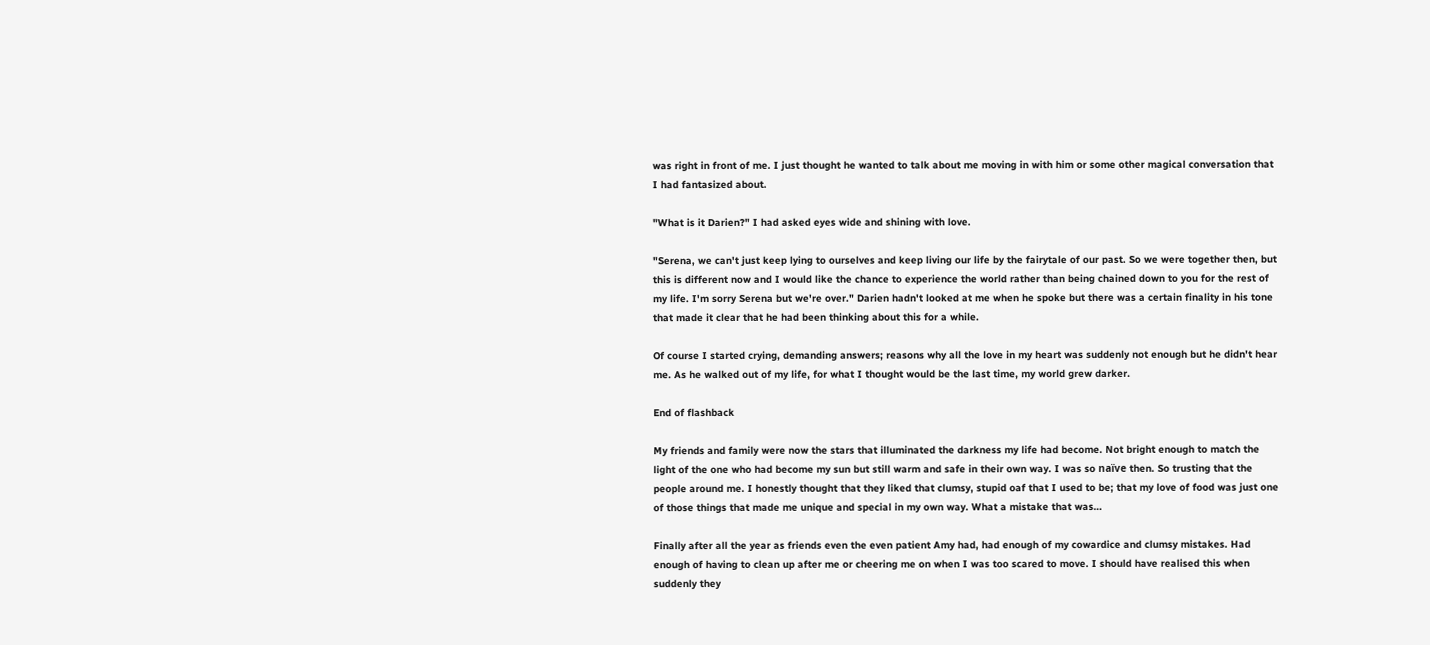was right in front of me. I just thought he wanted to talk about me moving in with him or some other magical conversation that I had fantasized about.

"What is it Darien?" I had asked eyes wide and shining with love.

"Serena, we can't just keep lying to ourselves and keep living our life by the fairytale of our past. So we were together then, but this is different now and I would like the chance to experience the world rather than being chained down to you for the rest of my life. I'm sorry Serena but we're over." Darien hadn't looked at me when he spoke but there was a certain finality in his tone that made it clear that he had been thinking about this for a while.

Of course I started crying, demanding answers; reasons why all the love in my heart was suddenly not enough but he didn't hear me. As he walked out of my life, for what I thought would be the last time, my world grew darker.

End of flashback

My friends and family were now the stars that illuminated the darkness my life had become. Not bright enough to match the light of the one who had become my sun but still warm and safe in their own way. I was so naïve then. So trusting that the people around me. I honestly thought that they liked that clumsy, stupid oaf that I used to be; that my love of food was just one of those things that made me unique and special in my own way. What a mistake that was…

Finally after all the year as friends even the even patient Amy had, had enough of my cowardice and clumsy mistakes. Had enough of having to clean up after me or cheering me on when I was too scared to move. I should have realised this when suddenly they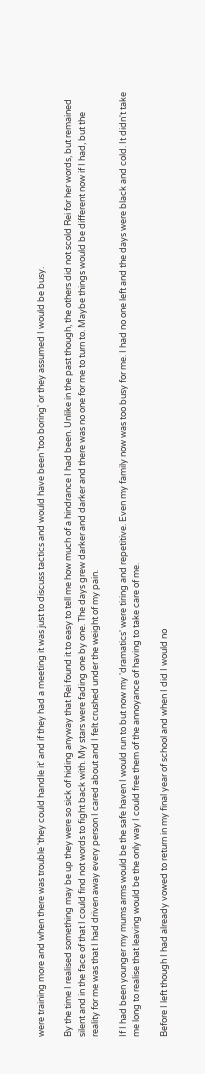were training more and when there was trouble 'they could handle it' and if they had a meeting it was just to discuss tactics and would have been 'too boring' or they assumed I would be busy.

By the time I realised something may be up they were so sick of hiding anyway that Rei found it to easy to tell me how much of a hindrance I had been. Unlike in the past though, the others did not scold Rei for her words, but remained silent and in the face of that I could find not words to fight back with. My stars were fading one by one. The days grew darker and darker and there was no one for me to turn to. Maybe things would be different now if I had, but the reality for me was that I had driven away every person I cared about and I felt crushed under the weight of my pain.

If I had been younger my mums arms would be the safe haven I would run to but now my 'dramatics' were tiring and repetitive. Even my family now was too busy for me. I had no one left and the days were black and cold. It didn't take me long to realise that leaving would be the only way I could free them of the annoyance of having to take care of me.

Before I left though I had already vowed to return in my final year of school and when I did I would no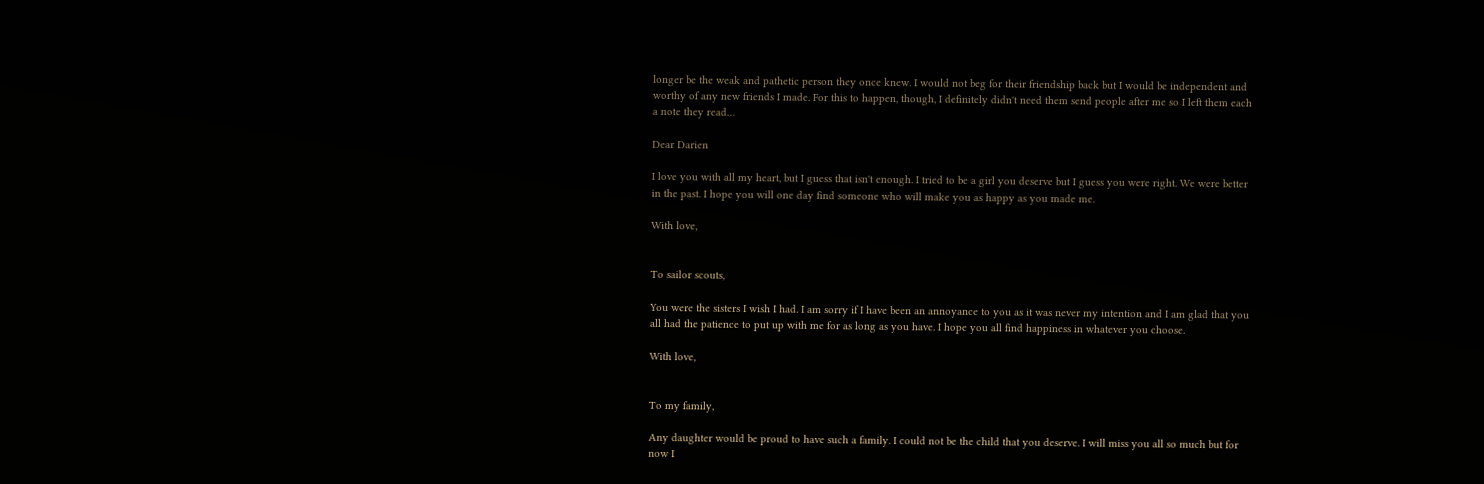longer be the weak and pathetic person they once knew. I would not beg for their friendship back but I would be independent and worthy of any new friends I made. For this to happen, though, I definitely didn't need them send people after me so I left them each a note they read…

Dear Darien

I love you with all my heart, but I guess that isn't enough. I tried to be a girl you deserve but I guess you were right. We were better in the past. I hope you will one day find someone who will make you as happy as you made me.

With love,


To sailor scouts,

You were the sisters I wish I had. I am sorry if I have been an annoyance to you as it was never my intention and I am glad that you all had the patience to put up with me for as long as you have. I hope you all find happiness in whatever you choose.

With love,


To my family,

Any daughter would be proud to have such a family. I could not be the child that you deserve. I will miss you all so much but for now I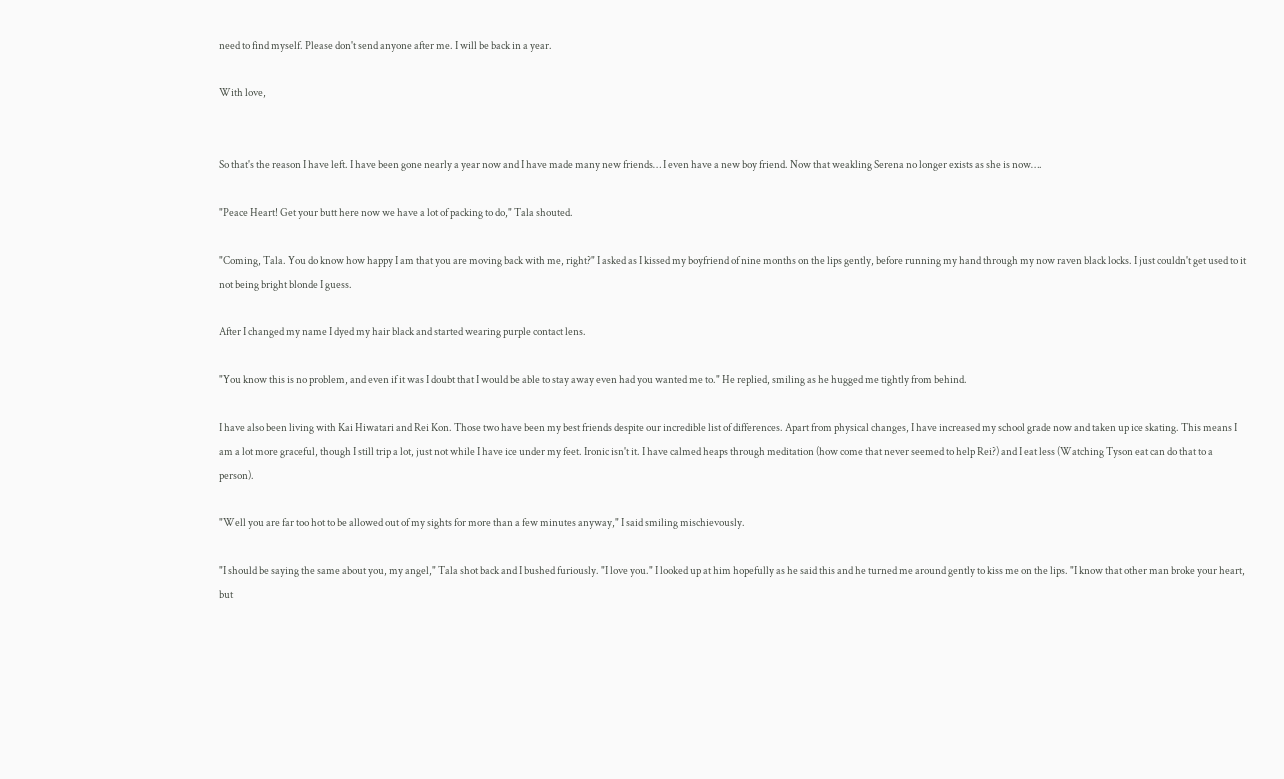need to find myself. Please don't send anyone after me. I will be back in a year.

With love,


So that's the reason I have left. I have been gone nearly a year now and I have made many new friends… I even have a new boy friend. Now that weakling Serena no longer exists as she is now….

"Peace Heart! Get your butt here now we have a lot of packing to do," Tala shouted.

"Coming, Tala. You do know how happy I am that you are moving back with me, right?" I asked as I kissed my boyfriend of nine months on the lips gently, before running my hand through my now raven black locks. I just couldn't get used to it not being bright blonde I guess.

After I changed my name I dyed my hair black and started wearing purple contact lens.

"You know this is no problem, and even if it was I doubt that I would be able to stay away even had you wanted me to." He replied, smiling as he hugged me tightly from behind.

I have also been living with Kai Hiwatari and Rei Kon. Those two have been my best friends despite our incredible list of differences. Apart from physical changes, I have increased my school grade now and taken up ice skating. This means I am a lot more graceful, though I still trip a lot, just not while I have ice under my feet. Ironic isn't it. I have calmed heaps through meditation (how come that never seemed to help Rei?) and I eat less (Watching Tyson eat can do that to a person).

"Well you are far too hot to be allowed out of my sights for more than a few minutes anyway," I said smiling mischievously.

"I should be saying the same about you, my angel," Tala shot back and I bushed furiously. "I love you." I looked up at him hopefully as he said this and he turned me around gently to kiss me on the lips. "I know that other man broke your heart, but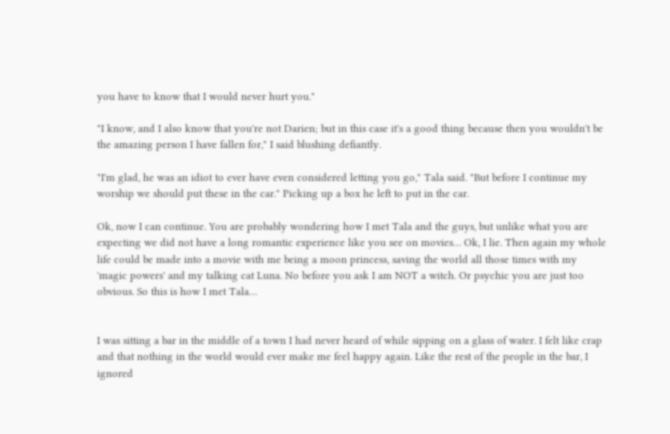you have to know that I would never hurt you."

"I know, and I also know that you're not Darien; but in this case it's a good thing because then you wouldn't be the amazing person I have fallen for," I said blushing defiantly.

"I'm glad, he was an idiot to ever have even considered letting you go," Tala said. "But before I continue my worship we should put these in the car." Picking up a box he left to put in the car.

Ok, now I can continue. You are probably wondering how I met Tala and the guys, but unlike what you are expecting we did not have a long romantic experience like you see on movies… Ok, I lie. Then again my whole life could be made into a movie with me being a moon princess, saving the world all those times with my 'magic powers' and my talking cat Luna. No before you ask I am NOT a witch. Or psychic you are just too obvious. So this is how I met Tala…


I was sitting a bar in the middle of a town I had never heard of while sipping on a glass of water. I felt like crap and that nothing in the world would ever make me feel happy again. Like the rest of the people in the bar, I ignored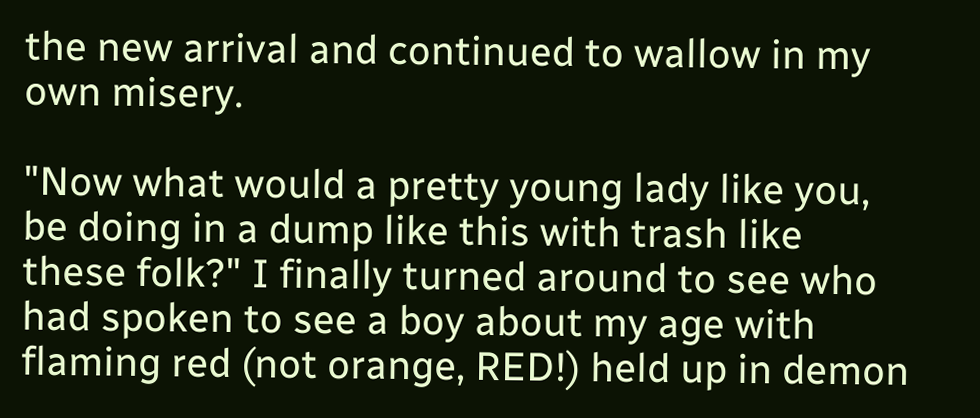the new arrival and continued to wallow in my own misery.

"Now what would a pretty young lady like you, be doing in a dump like this with trash like these folk?" I finally turned around to see who had spoken to see a boy about my age with flaming red (not orange, RED!) held up in demon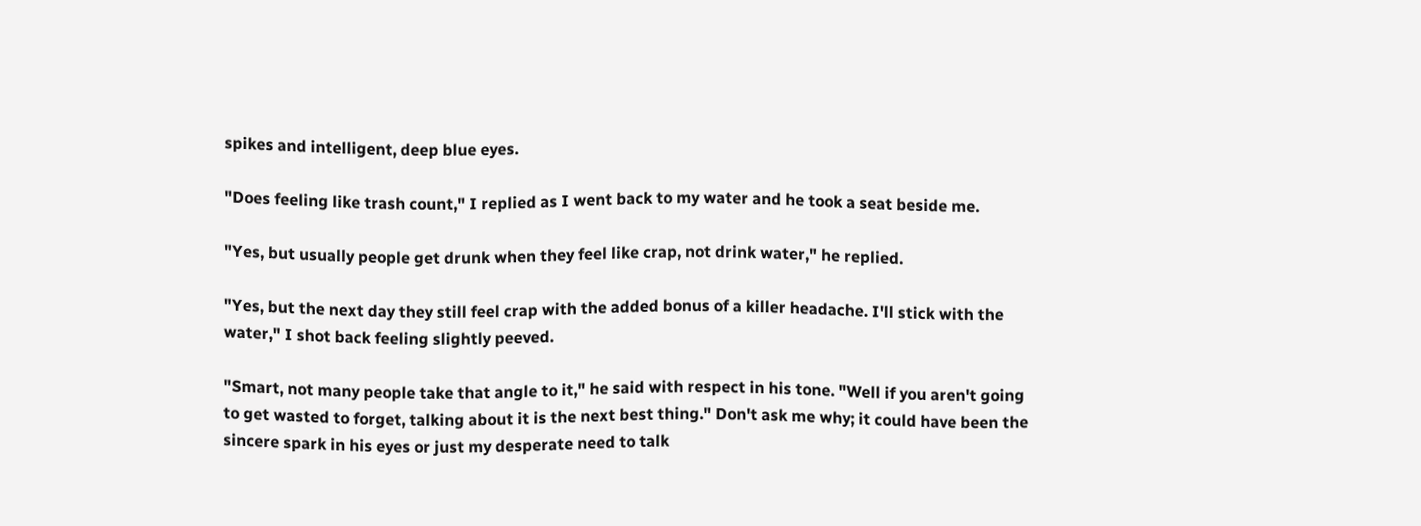spikes and intelligent, deep blue eyes.

"Does feeling like trash count," I replied as I went back to my water and he took a seat beside me.

"Yes, but usually people get drunk when they feel like crap, not drink water," he replied.

"Yes, but the next day they still feel crap with the added bonus of a killer headache. I'll stick with the water," I shot back feeling slightly peeved.

"Smart, not many people take that angle to it," he said with respect in his tone. "Well if you aren't going to get wasted to forget, talking about it is the next best thing." Don't ask me why; it could have been the sincere spark in his eyes or just my desperate need to talk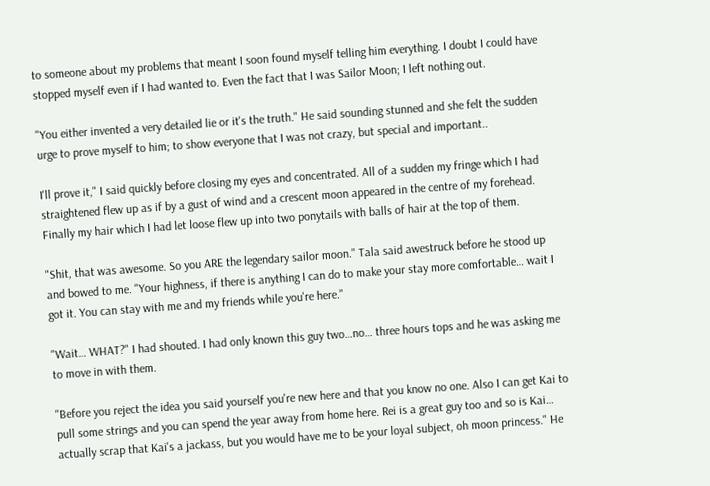to someone about my problems that meant I soon found myself telling him everything. I doubt I could have stopped myself even if I had wanted to. Even the fact that I was Sailor Moon; I left nothing out.

"You either invented a very detailed lie or it's the truth." He said sounding stunned and she felt the sudden urge to prove myself to him; to show everyone that I was not crazy, but special and important..

I'll prove it," I said quickly before closing my eyes and concentrated. All of a sudden my fringe which I had straightened flew up as if by a gust of wind and a crescent moon appeared in the centre of my forehead. Finally my hair which I had let loose flew up into two ponytails with balls of hair at the top of them.

"Shit, that was awesome. So you ARE the legendary sailor moon." Tala said awestruck before he stood up and bowed to me. "Your highness, if there is anything I can do to make your stay more comfortable… wait I got it. You can stay with me and my friends while you're here."

"Wait… WHAT?" I had shouted. I had only known this guy two…no… three hours tops and he was asking me to move in with them.

"Before you reject the idea you said yourself you're new here and that you know no one. Also I can get Kai to pull some strings and you can spend the year away from home here. Rei is a great guy too and so is Kai… actually scrap that Kai's a jackass, but you would have me to be your loyal subject, oh moon princess." He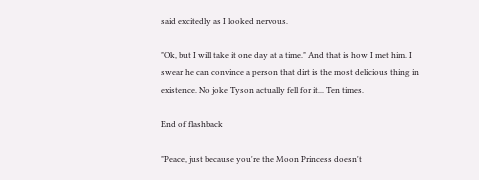said excitedly as I looked nervous.

"Ok, but I will take it one day at a time." And that is how I met him. I swear he can convince a person that dirt is the most delicious thing in existence. No joke Tyson actually fell for it... Ten times.

End of flashback

"Peace, just because you're the Moon Princess doesn't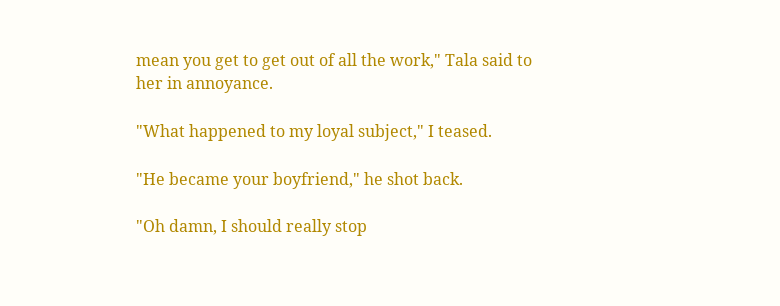mean you get to get out of all the work," Tala said to her in annoyance.

"What happened to my loyal subject," I teased.

"He became your boyfriend," he shot back.

"Oh damn, I should really stop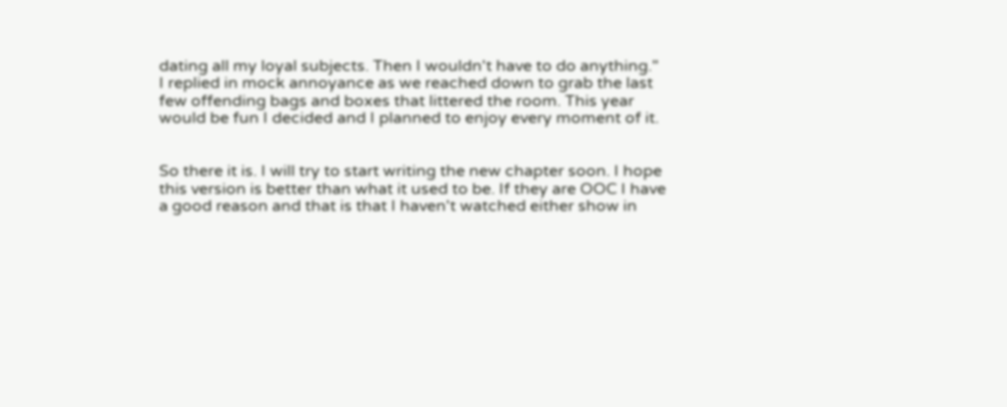dating all my loyal subjects. Then I wouldn't have to do anything." I replied in mock annoyance as we reached down to grab the last few offending bags and boxes that littered the room. This year would be fun I decided and I planned to enjoy every moment of it.


So there it is. I will try to start writing the new chapter soon. I hope this version is better than what it used to be. If they are OOC I have a good reason and that is that I haven't watched either show in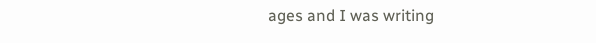ages and I was writing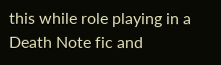this while role playing in a Death Note fic and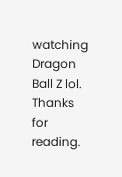watching Dragon Ball Z lol. Thanks for reading.